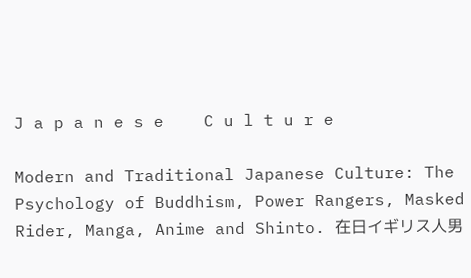J a p a n e s e    C u l t u r e

Modern and Traditional Japanese Culture: The Psychology of Buddhism, Power Rangers, Masked Rider, Manga, Anime and Shinto. 在日イギリス人男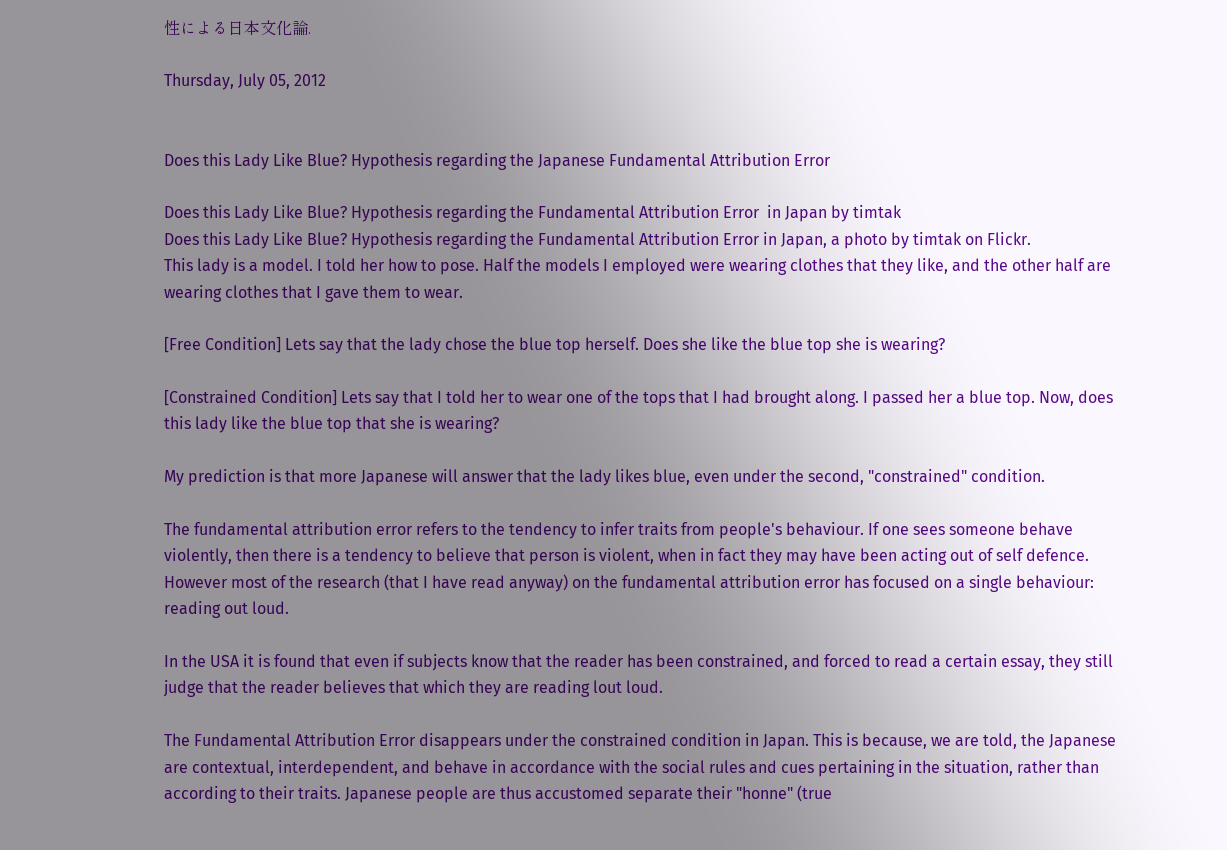性による日本文化論.

Thursday, July 05, 2012


Does this Lady Like Blue? Hypothesis regarding the Japanese Fundamental Attribution Error

Does this Lady Like Blue? Hypothesis regarding the Fundamental Attribution Error  in Japan by timtak
Does this Lady Like Blue? Hypothesis regarding the Fundamental Attribution Error in Japan, a photo by timtak on Flickr.
This lady is a model. I told her how to pose. Half the models I employed were wearing clothes that they like, and the other half are wearing clothes that I gave them to wear.

[Free Condition] Lets say that the lady chose the blue top herself. Does she like the blue top she is wearing?

[Constrained Condition] Lets say that I told her to wear one of the tops that I had brought along. I passed her a blue top. Now, does this lady like the blue top that she is wearing?

My prediction is that more Japanese will answer that the lady likes blue, even under the second, "constrained" condition.

The fundamental attribution error refers to the tendency to infer traits from people's behaviour. If one sees someone behave violently, then there is a tendency to believe that person is violent, when in fact they may have been acting out of self defence. However most of the research (that I have read anyway) on the fundamental attribution error has focused on a single behaviour: reading out loud.

In the USA it is found that even if subjects know that the reader has been constrained, and forced to read a certain essay, they still judge that the reader believes that which they are reading lout loud.

The Fundamental Attribution Error disappears under the constrained condition in Japan. This is because, we are told, the Japanese are contextual, interdependent, and behave in accordance with the social rules and cues pertaining in the situation, rather than according to their traits. Japanese people are thus accustomed separate their "honne" (true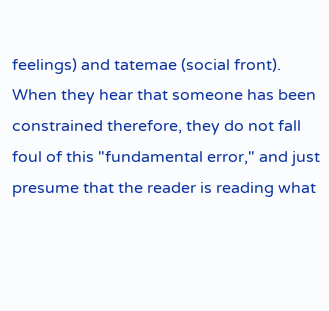feelings) and tatemae (social front). When they hear that someone has been constrained therefore, they do not fall foul of this "fundamental error," and just presume that the reader is reading what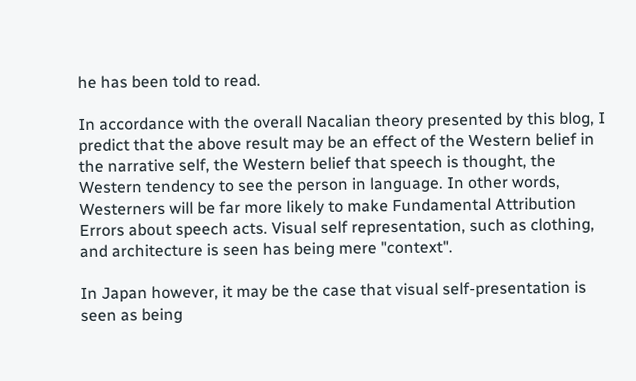he has been told to read.

In accordance with the overall Nacalian theory presented by this blog, I predict that the above result may be an effect of the Western belief in the narrative self, the Western belief that speech is thought, the Western tendency to see the person in language. In other words, Westerners will be far more likely to make Fundamental Attribution Errors about speech acts. Visual self representation, such as clothing, and architecture is seen has being mere "context".

In Japan however, it may be the case that visual self-presentation is seen as being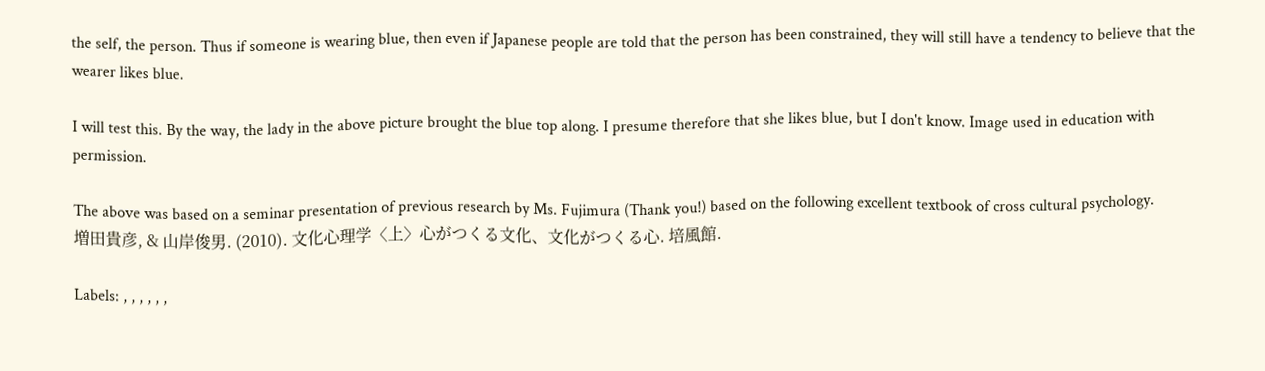the self, the person. Thus if someone is wearing blue, then even if Japanese people are told that the person has been constrained, they will still have a tendency to believe that the wearer likes blue.

I will test this. By the way, the lady in the above picture brought the blue top along. I presume therefore that she likes blue, but I don't know. Image used in education with permission.

The above was based on a seminar presentation of previous research by Ms. Fujimura (Thank you!) based on the following excellent textbook of cross cultural psychology.
増田貴彦, & 山岸俊男. (2010). 文化心理学〈上〉心がつくる文化、文化がつくる心. 培風館.

Labels: , , , , , ,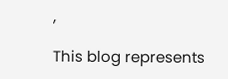,

This blog represents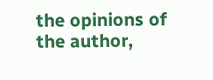the opinions of the author,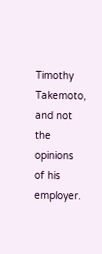Timothy Takemoto, and not the opinions of his employer.